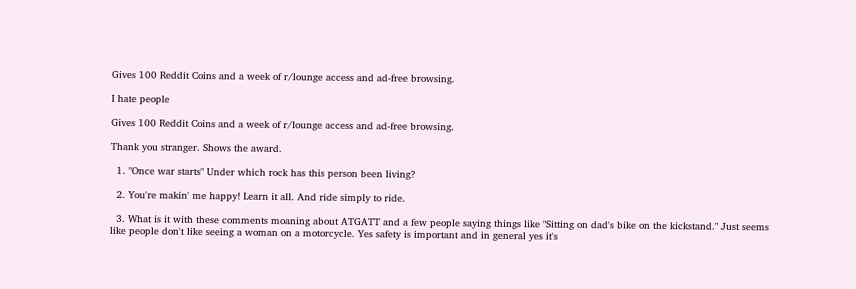Gives 100 Reddit Coins and a week of r/lounge access and ad-free browsing.

I hate people

Gives 100 Reddit Coins and a week of r/lounge access and ad-free browsing.

Thank you stranger. Shows the award.

  1. "Once war starts" Under which rock has this person been living?

  2. You're makin' me happy! Learn it all. And ride simply to ride.

  3. What is it with these comments moaning about ATGATT and a few people saying things like "Sitting on dad's bike on the kickstand." Just seems like people don't like seeing a woman on a motorcycle. Yes safety is important and in general yes it's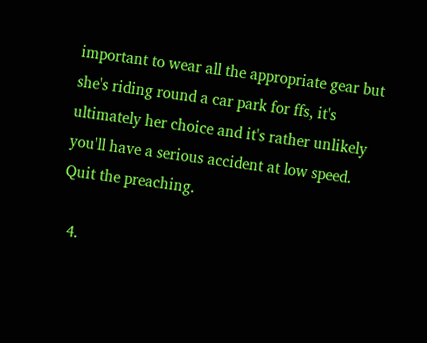important to wear all the appropriate gear but she's riding round a car park for ffs, it's ultimately her choice and it's rather unlikely you'll have a serious accident at low speed. Quit the preaching.

  4.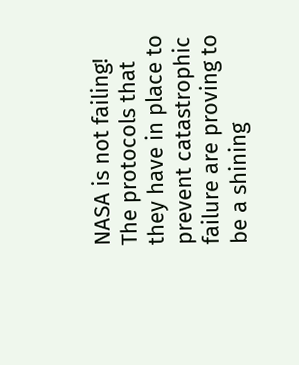NASA is not failing! The protocols that they have in place to prevent catastrophic failure are proving to be a shining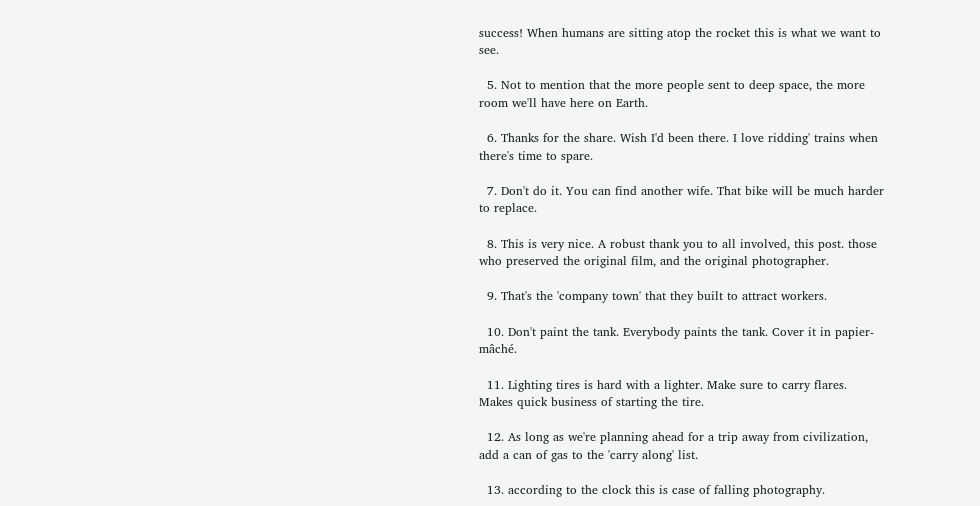success! When humans are sitting atop the rocket this is what we want to see.

  5. Not to mention that the more people sent to deep space, the more room we'll have here on Earth.

  6. Thanks for the share. Wish I'd been there. I love ridding' trains when there's time to spare.

  7. Don't do it. You can find another wife. That bike will be much harder to replace.

  8. This is very nice. A robust thank you to all involved, this post. those who preserved the original film, and the original photographer.

  9. That's the 'company town' that they built to attract workers.

  10. Don't paint the tank. Everybody paints the tank. Cover it in papier-mâché.

  11. Lighting tires is hard with a lighter. Make sure to carry flares. Makes quick business of starting the tire.

  12. As long as we're planning ahead for a trip away from civilization, add a can of gas to the 'carry along' list.

  13. according to the clock this is case of falling photography.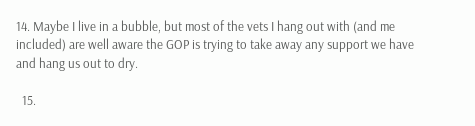14. Maybe I live in a bubble, but most of the vets I hang out with (and me included) are well aware the GOP is trying to take away any support we have and hang us out to dry.

  15.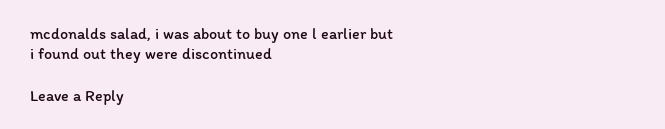mcdonalds salad, i was about to buy one l earlier but i found out they were discontinued

Leave a Reply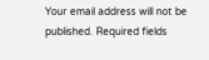Your email address will not be published. Required fields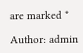are marked *

Author: admin